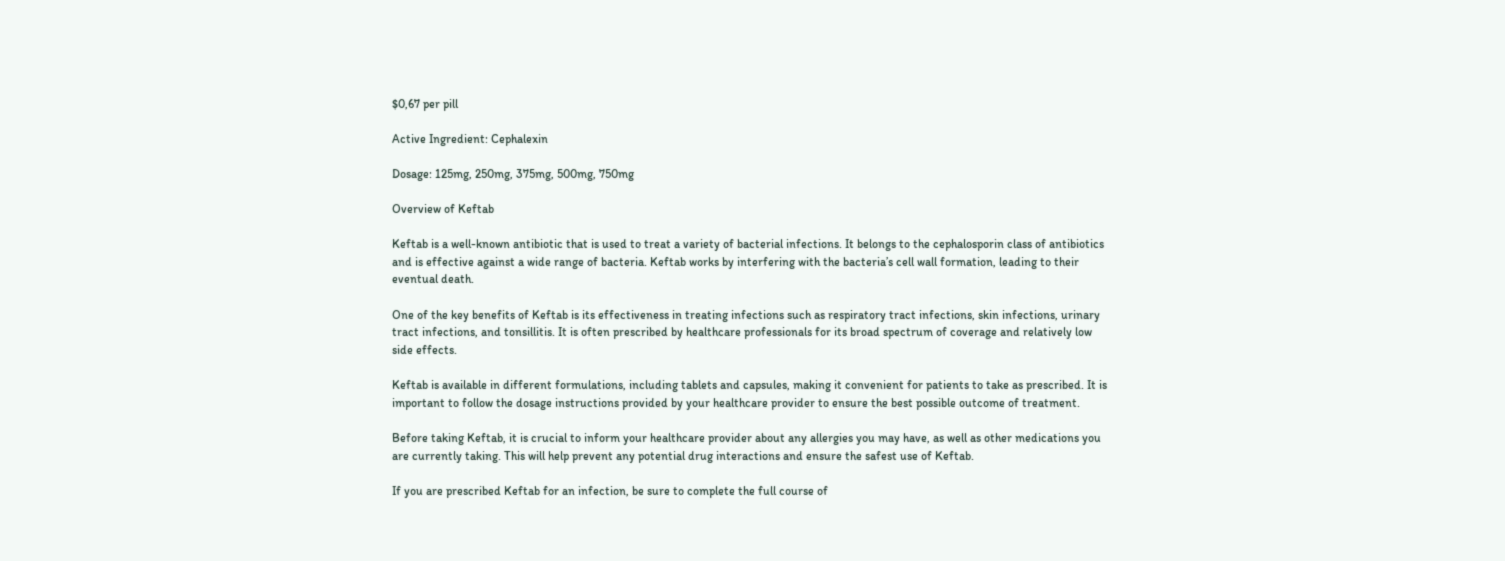$0,67 per pill

Active Ingredient: Cephalexin

Dosage: 125mg, 250mg, 375mg, 500mg, 750mg

Overview of Keftab

Keftab is a well-known antibiotic that is used to treat a variety of bacterial infections. It belongs to the cephalosporin class of antibiotics and is effective against a wide range of bacteria. Keftab works by interfering with the bacteria’s cell wall formation, leading to their eventual death.

One of the key benefits of Keftab is its effectiveness in treating infections such as respiratory tract infections, skin infections, urinary tract infections, and tonsillitis. It is often prescribed by healthcare professionals for its broad spectrum of coverage and relatively low side effects.

Keftab is available in different formulations, including tablets and capsules, making it convenient for patients to take as prescribed. It is important to follow the dosage instructions provided by your healthcare provider to ensure the best possible outcome of treatment.

Before taking Keftab, it is crucial to inform your healthcare provider about any allergies you may have, as well as other medications you are currently taking. This will help prevent any potential drug interactions and ensure the safest use of Keftab.

If you are prescribed Keftab for an infection, be sure to complete the full course of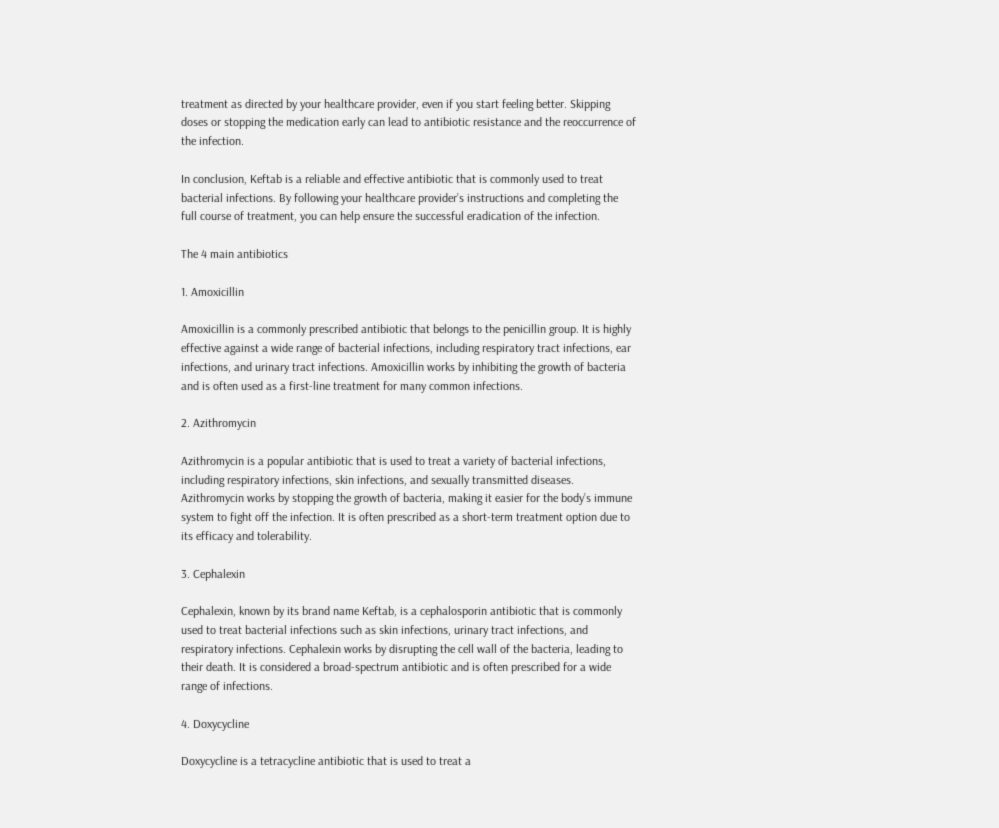treatment as directed by your healthcare provider, even if you start feeling better. Skipping doses or stopping the medication early can lead to antibiotic resistance and the reoccurrence of the infection.

In conclusion, Keftab is a reliable and effective antibiotic that is commonly used to treat bacterial infections. By following your healthcare provider’s instructions and completing the full course of treatment, you can help ensure the successful eradication of the infection.

The 4 main antibiotics

1. Amoxicillin

Amoxicillin is a commonly prescribed antibiotic that belongs to the penicillin group. It is highly effective against a wide range of bacterial infections, including respiratory tract infections, ear infections, and urinary tract infections. Amoxicillin works by inhibiting the growth of bacteria and is often used as a first-line treatment for many common infections.

2. Azithromycin

Azithromycin is a popular antibiotic that is used to treat a variety of bacterial infections, including respiratory infections, skin infections, and sexually transmitted diseases. Azithromycin works by stopping the growth of bacteria, making it easier for the body’s immune system to fight off the infection. It is often prescribed as a short-term treatment option due to its efficacy and tolerability.

3. Cephalexin

Cephalexin, known by its brand name Keftab, is a cephalosporin antibiotic that is commonly used to treat bacterial infections such as skin infections, urinary tract infections, and respiratory infections. Cephalexin works by disrupting the cell wall of the bacteria, leading to their death. It is considered a broad-spectrum antibiotic and is often prescribed for a wide range of infections.

4. Doxycycline

Doxycycline is a tetracycline antibiotic that is used to treat a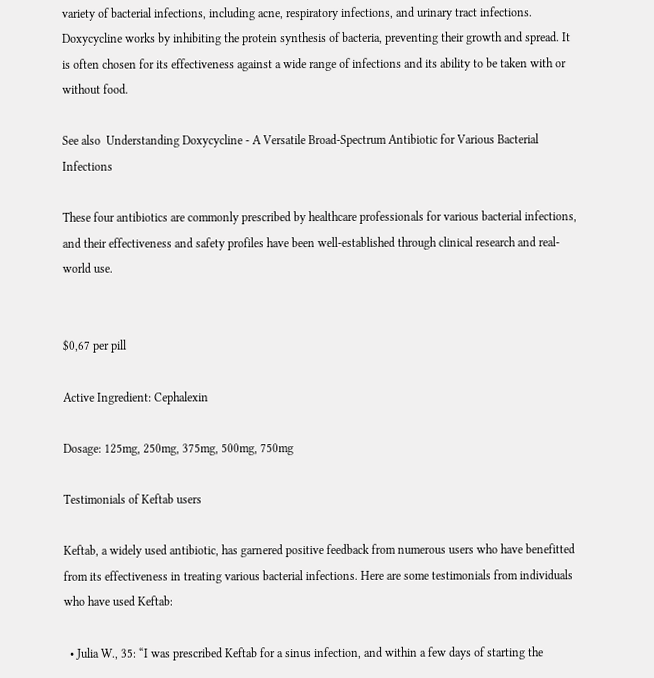variety of bacterial infections, including acne, respiratory infections, and urinary tract infections. Doxycycline works by inhibiting the protein synthesis of bacteria, preventing their growth and spread. It is often chosen for its effectiveness against a wide range of infections and its ability to be taken with or without food.

See also  Understanding Doxycycline - A Versatile Broad-Spectrum Antibiotic for Various Bacterial Infections

These four antibiotics are commonly prescribed by healthcare professionals for various bacterial infections, and their effectiveness and safety profiles have been well-established through clinical research and real-world use.


$0,67 per pill

Active Ingredient: Cephalexin

Dosage: 125mg, 250mg, 375mg, 500mg, 750mg

Testimonials of Keftab users

Keftab, a widely used antibiotic, has garnered positive feedback from numerous users who have benefitted from its effectiveness in treating various bacterial infections. Here are some testimonials from individuals who have used Keftab:

  • Julia W., 35: “I was prescribed Keftab for a sinus infection, and within a few days of starting the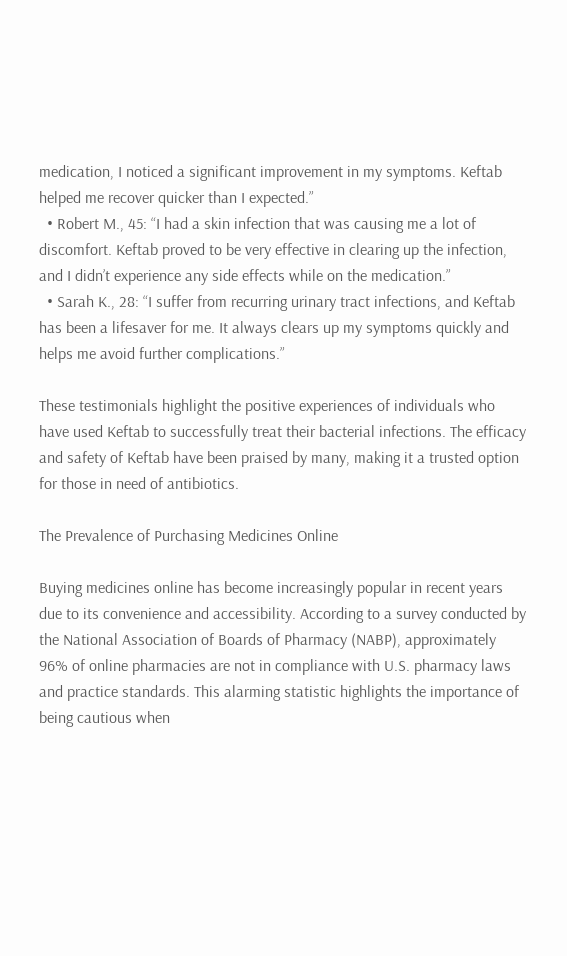medication, I noticed a significant improvement in my symptoms. Keftab helped me recover quicker than I expected.”
  • Robert M., 45: “I had a skin infection that was causing me a lot of discomfort. Keftab proved to be very effective in clearing up the infection, and I didn’t experience any side effects while on the medication.”
  • Sarah K., 28: “I suffer from recurring urinary tract infections, and Keftab has been a lifesaver for me. It always clears up my symptoms quickly and helps me avoid further complications.”

These testimonials highlight the positive experiences of individuals who have used Keftab to successfully treat their bacterial infections. The efficacy and safety of Keftab have been praised by many, making it a trusted option for those in need of antibiotics.

The Prevalence of Purchasing Medicines Online

Buying medicines online has become increasingly popular in recent years due to its convenience and accessibility. According to a survey conducted by the National Association of Boards of Pharmacy (NABP), approximately 96% of online pharmacies are not in compliance with U.S. pharmacy laws and practice standards. This alarming statistic highlights the importance of being cautious when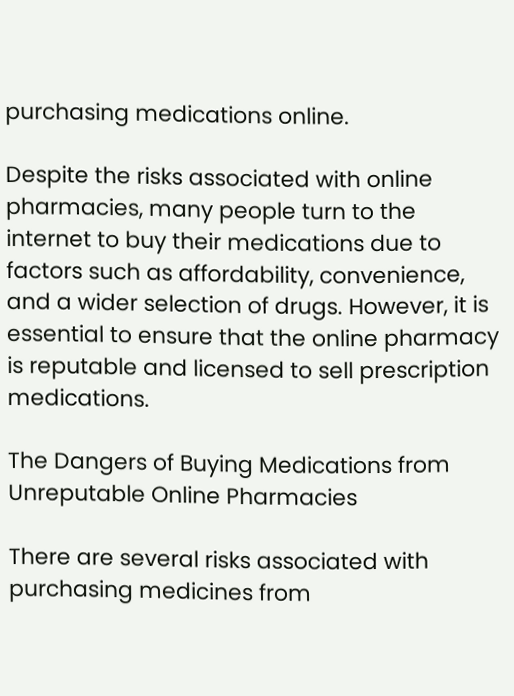purchasing medications online.

Despite the risks associated with online pharmacies, many people turn to the internet to buy their medications due to factors such as affordability, convenience, and a wider selection of drugs. However, it is essential to ensure that the online pharmacy is reputable and licensed to sell prescription medications.

The Dangers of Buying Medications from Unreputable Online Pharmacies

There are several risks associated with purchasing medicines from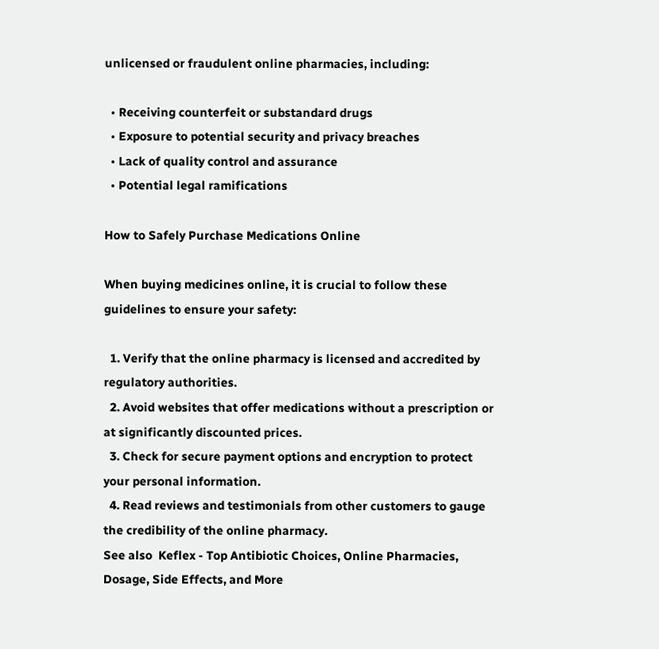unlicensed or fraudulent online pharmacies, including:

  • Receiving counterfeit or substandard drugs
  • Exposure to potential security and privacy breaches
  • Lack of quality control and assurance
  • Potential legal ramifications

How to Safely Purchase Medications Online

When buying medicines online, it is crucial to follow these guidelines to ensure your safety:

  1. Verify that the online pharmacy is licensed and accredited by regulatory authorities.
  2. Avoid websites that offer medications without a prescription or at significantly discounted prices.
  3. Check for secure payment options and encryption to protect your personal information.
  4. Read reviews and testimonials from other customers to gauge the credibility of the online pharmacy.
See also  Keflex - Top Antibiotic Choices, Online Pharmacies, Dosage, Side Effects, and More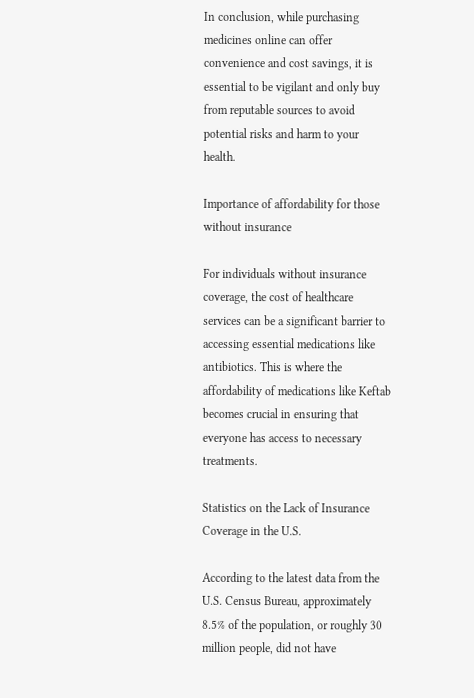In conclusion, while purchasing medicines online can offer convenience and cost savings, it is essential to be vigilant and only buy from reputable sources to avoid potential risks and harm to your health.

Importance of affordability for those without insurance

For individuals without insurance coverage, the cost of healthcare services can be a significant barrier to accessing essential medications like antibiotics. This is where the affordability of medications like Keftab becomes crucial in ensuring that everyone has access to necessary treatments.

Statistics on the Lack of Insurance Coverage in the U.S.

According to the latest data from the U.S. Census Bureau, approximately 8.5% of the population, or roughly 30 million people, did not have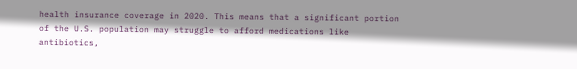health insurance coverage in 2020. This means that a significant portion of the U.S. population may struggle to afford medications like antibiotics,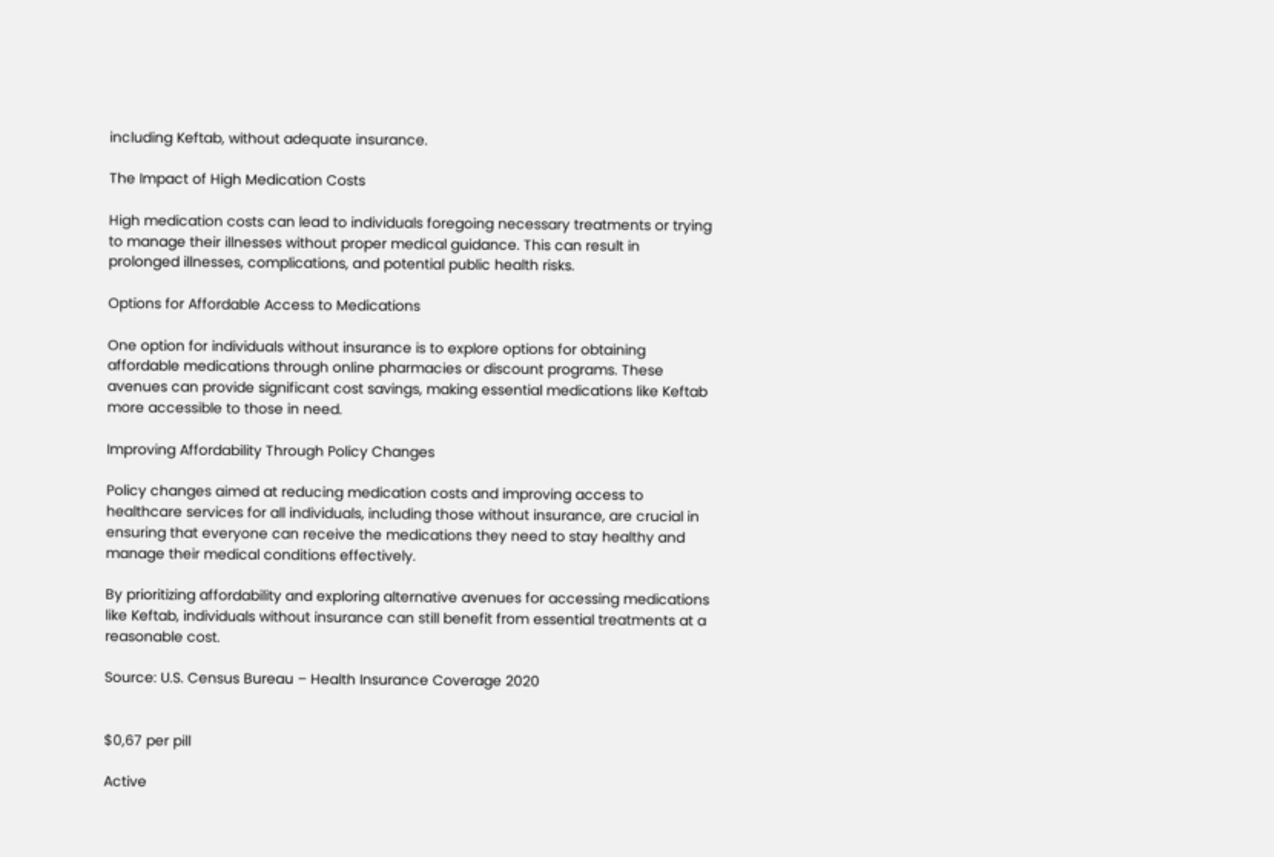including Keftab, without adequate insurance.

The Impact of High Medication Costs

High medication costs can lead to individuals foregoing necessary treatments or trying to manage their illnesses without proper medical guidance. This can result in prolonged illnesses, complications, and potential public health risks.

Options for Affordable Access to Medications

One option for individuals without insurance is to explore options for obtaining affordable medications through online pharmacies or discount programs. These avenues can provide significant cost savings, making essential medications like Keftab more accessible to those in need.

Improving Affordability Through Policy Changes

Policy changes aimed at reducing medication costs and improving access to healthcare services for all individuals, including those without insurance, are crucial in ensuring that everyone can receive the medications they need to stay healthy and manage their medical conditions effectively.

By prioritizing affordability and exploring alternative avenues for accessing medications like Keftab, individuals without insurance can still benefit from essential treatments at a reasonable cost.

Source: U.S. Census Bureau – Health Insurance Coverage 2020


$0,67 per pill

Active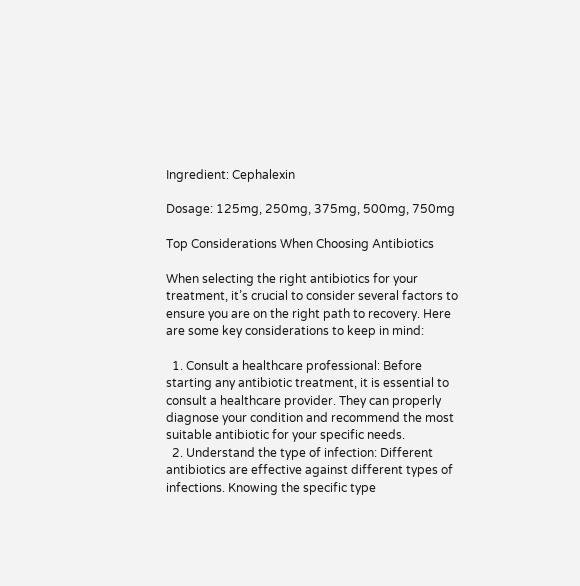Ingredient: Cephalexin

Dosage: 125mg, 250mg, 375mg, 500mg, 750mg

Top Considerations When Choosing Antibiotics

When selecting the right antibiotics for your treatment, it’s crucial to consider several factors to ensure you are on the right path to recovery. Here are some key considerations to keep in mind:

  1. Consult a healthcare professional: Before starting any antibiotic treatment, it is essential to consult a healthcare provider. They can properly diagnose your condition and recommend the most suitable antibiotic for your specific needs.
  2. Understand the type of infection: Different antibiotics are effective against different types of infections. Knowing the specific type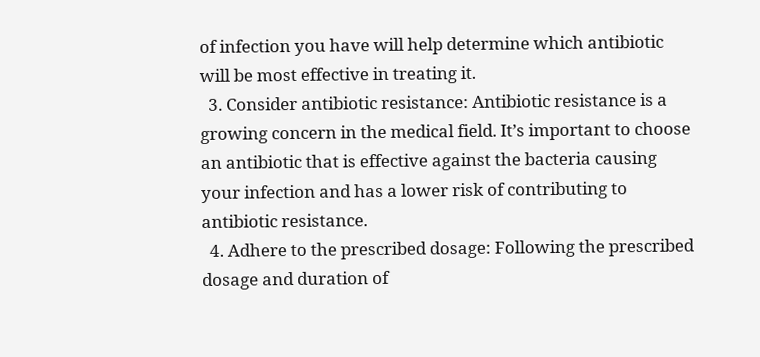of infection you have will help determine which antibiotic will be most effective in treating it.
  3. Consider antibiotic resistance: Antibiotic resistance is a growing concern in the medical field. It’s important to choose an antibiotic that is effective against the bacteria causing your infection and has a lower risk of contributing to antibiotic resistance.
  4. Adhere to the prescribed dosage: Following the prescribed dosage and duration of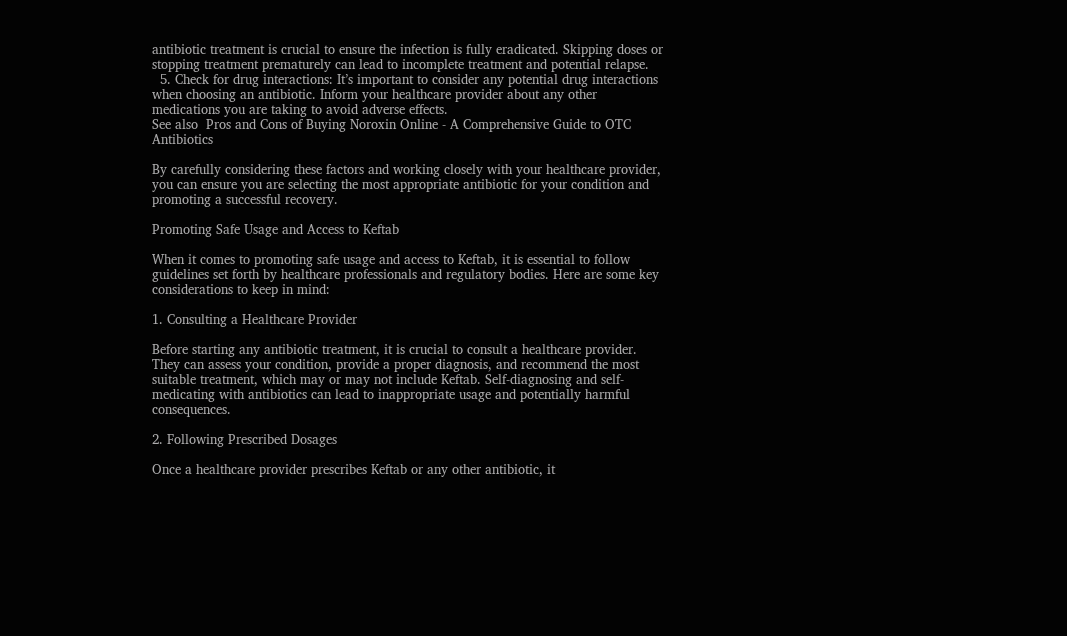antibiotic treatment is crucial to ensure the infection is fully eradicated. Skipping doses or stopping treatment prematurely can lead to incomplete treatment and potential relapse.
  5. Check for drug interactions: It’s important to consider any potential drug interactions when choosing an antibiotic. Inform your healthcare provider about any other medications you are taking to avoid adverse effects.
See also  Pros and Cons of Buying Noroxin Online - A Comprehensive Guide to OTC Antibiotics

By carefully considering these factors and working closely with your healthcare provider, you can ensure you are selecting the most appropriate antibiotic for your condition and promoting a successful recovery.

Promoting Safe Usage and Access to Keftab

When it comes to promoting safe usage and access to Keftab, it is essential to follow guidelines set forth by healthcare professionals and regulatory bodies. Here are some key considerations to keep in mind:

1. Consulting a Healthcare Provider

Before starting any antibiotic treatment, it is crucial to consult a healthcare provider. They can assess your condition, provide a proper diagnosis, and recommend the most suitable treatment, which may or may not include Keftab. Self-diagnosing and self-medicating with antibiotics can lead to inappropriate usage and potentially harmful consequences.

2. Following Prescribed Dosages

Once a healthcare provider prescribes Keftab or any other antibiotic, it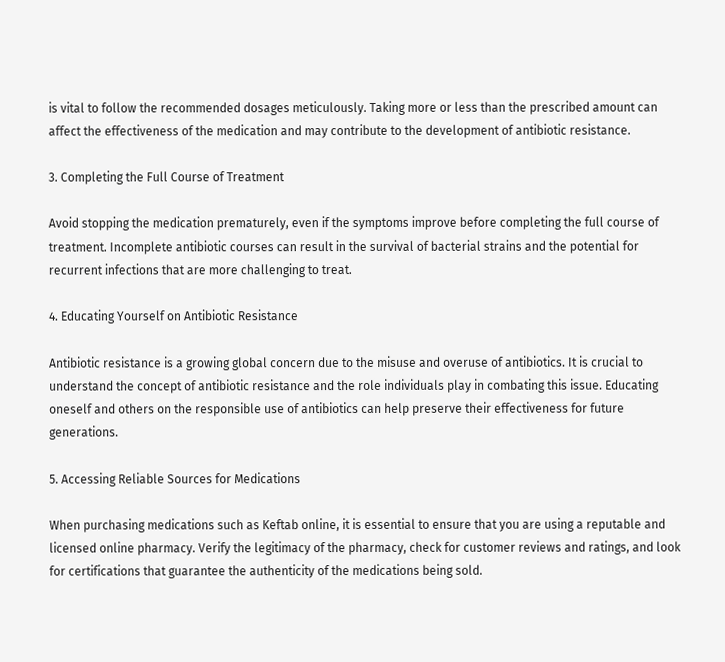is vital to follow the recommended dosages meticulously. Taking more or less than the prescribed amount can affect the effectiveness of the medication and may contribute to the development of antibiotic resistance.

3. Completing the Full Course of Treatment

Avoid stopping the medication prematurely, even if the symptoms improve before completing the full course of treatment. Incomplete antibiotic courses can result in the survival of bacterial strains and the potential for recurrent infections that are more challenging to treat.

4. Educating Yourself on Antibiotic Resistance

Antibiotic resistance is a growing global concern due to the misuse and overuse of antibiotics. It is crucial to understand the concept of antibiotic resistance and the role individuals play in combating this issue. Educating oneself and others on the responsible use of antibiotics can help preserve their effectiveness for future generations.

5. Accessing Reliable Sources for Medications

When purchasing medications such as Keftab online, it is essential to ensure that you are using a reputable and licensed online pharmacy. Verify the legitimacy of the pharmacy, check for customer reviews and ratings, and look for certifications that guarantee the authenticity of the medications being sold.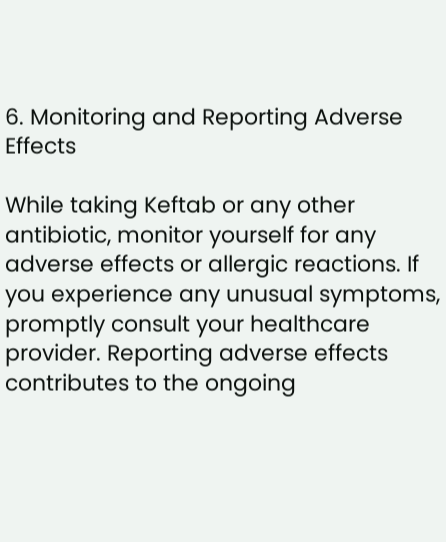6. Monitoring and Reporting Adverse Effects

While taking Keftab or any other antibiotic, monitor yourself for any adverse effects or allergic reactions. If you experience any unusual symptoms, promptly consult your healthcare provider. Reporting adverse effects contributes to the ongoing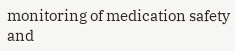monitoring of medication safety and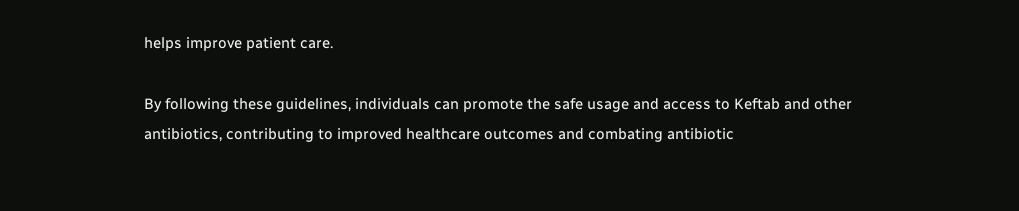helps improve patient care.

By following these guidelines, individuals can promote the safe usage and access to Keftab and other antibiotics, contributing to improved healthcare outcomes and combating antibiotic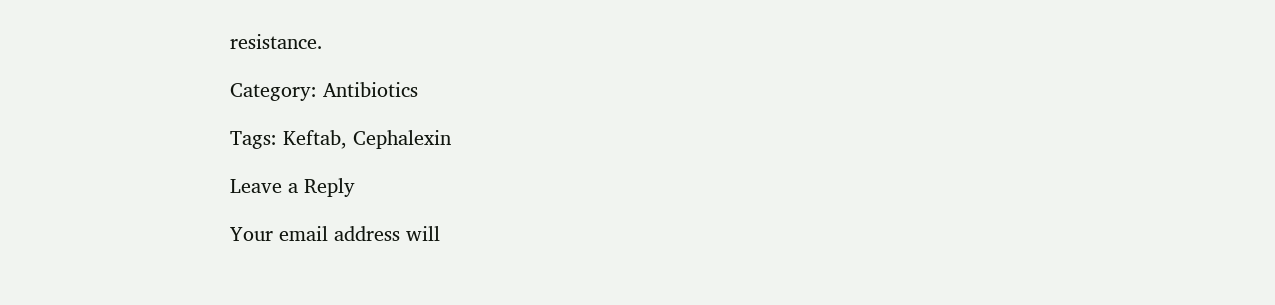resistance.

Category: Antibiotics

Tags: Keftab, Cephalexin

Leave a Reply

Your email address will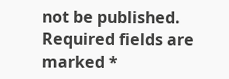not be published. Required fields are marked *